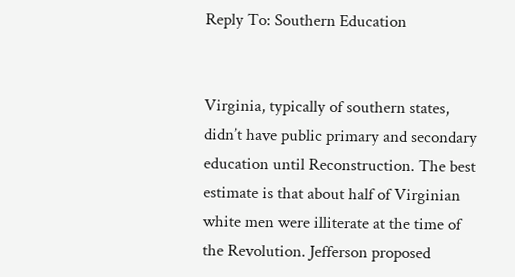Reply To: Southern Education


Virginia, typically of southern states, didn’t have public primary and secondary education until Reconstruction. The best estimate is that about half of Virginian white men were illiterate at the time of the Revolution. Jefferson proposed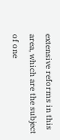extensive reforms in this area, which are the subject of one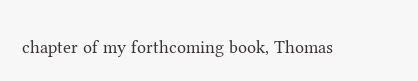chapter of my forthcoming book, Thomas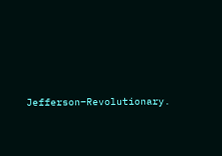Jefferson–Revolutionary.